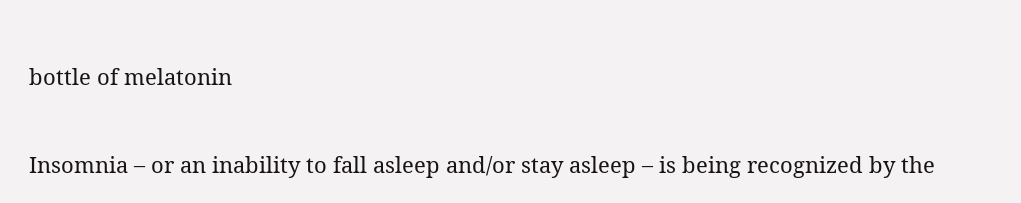bottle of melatonin

Insomnia – or an inability to fall asleep and/or stay asleep – is being recognized by the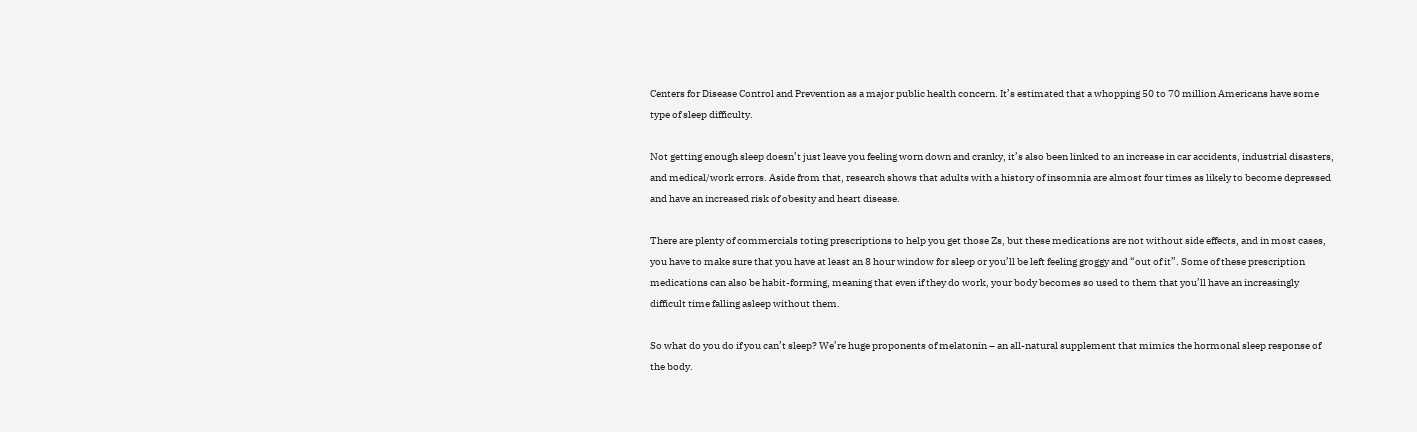Centers for Disease Control and Prevention as a major public health concern. It’s estimated that a whopping 50 to 70 million Americans have some type of sleep difficulty.

Not getting enough sleep doesn’t just leave you feeling worn down and cranky, it’s also been linked to an increase in car accidents, industrial disasters, and medical/work errors. Aside from that, research shows that adults with a history of insomnia are almost four times as likely to become depressed and have an increased risk of obesity and heart disease.

There are plenty of commercials toting prescriptions to help you get those Zs, but these medications are not without side effects, and in most cases, you have to make sure that you have at least an 8 hour window for sleep or you’ll be left feeling groggy and “out of it”. Some of these prescription medications can also be habit-forming, meaning that even if they do work, your body becomes so used to them that you’ll have an increasingly difficult time falling asleep without them.

So what do you do if you can’t sleep? We’re huge proponents of melatonin – an all-natural supplement that mimics the hormonal sleep response of the body.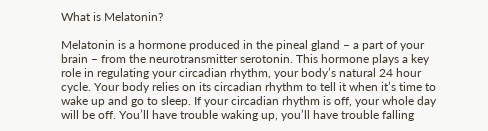What is Melatonin?

Melatonin is a hormone produced in the pineal gland – a part of your brain – from the neurotransmitter serotonin. This hormone plays a key role in regulating your circadian rhythm, your body’s natural 24 hour cycle. Your body relies on its circadian rhythm to tell it when it’s time to wake up and go to sleep. If your circadian rhythm is off, your whole day will be off. You’ll have trouble waking up, you’ll have trouble falling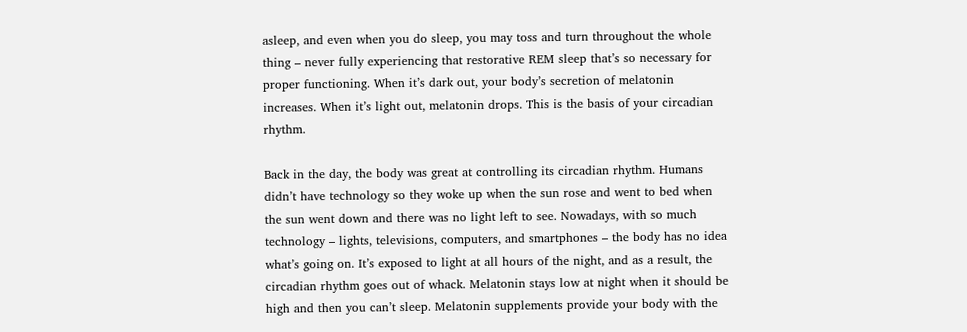asleep, and even when you do sleep, you may toss and turn throughout the whole thing – never fully experiencing that restorative REM sleep that’s so necessary for proper functioning. When it’s dark out, your body’s secretion of melatonin increases. When it’s light out, melatonin drops. This is the basis of your circadian rhythm.

Back in the day, the body was great at controlling its circadian rhythm. Humans didn’t have technology so they woke up when the sun rose and went to bed when the sun went down and there was no light left to see. Nowadays, with so much technology – lights, televisions, computers, and smartphones – the body has no idea what’s going on. It’s exposed to light at all hours of the night, and as a result, the circadian rhythm goes out of whack. Melatonin stays low at night when it should be high and then you can’t sleep. Melatonin supplements provide your body with the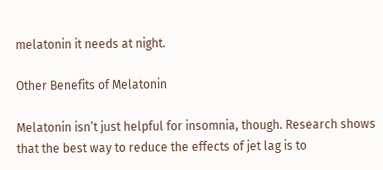melatonin it needs at night.

Other Benefits of Melatonin

Melatonin isn’t just helpful for insomnia, though. Research shows that the best way to reduce the effects of jet lag is to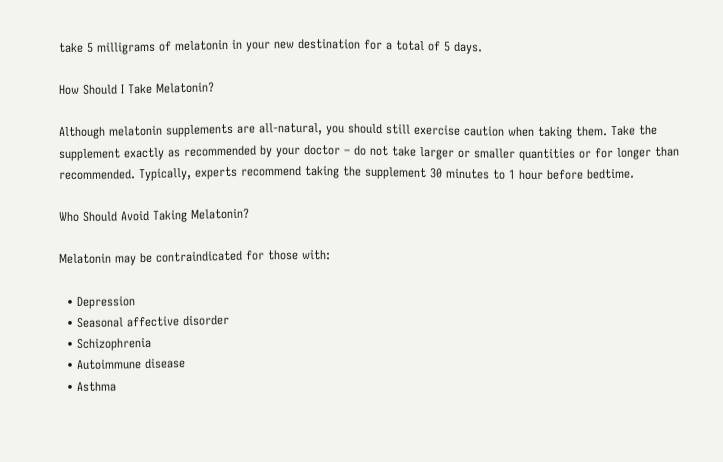take 5 milligrams of melatonin in your new destination for a total of 5 days.

How Should I Take Melatonin?

Although melatonin supplements are all-natural, you should still exercise caution when taking them. Take the supplement exactly as recommended by your doctor – do not take larger or smaller quantities or for longer than recommended. Typically, experts recommend taking the supplement 30 minutes to 1 hour before bedtime.

Who Should Avoid Taking Melatonin?

Melatonin may be contraindicated for those with:

  • Depression
  • Seasonal affective disorder
  • Schizophrenia
  • Autoimmune disease
  • Asthma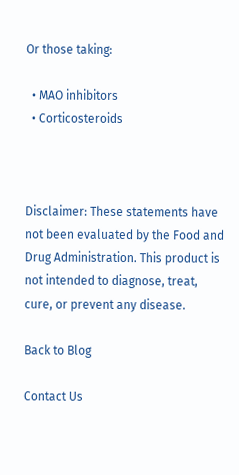Or those taking:

  • MAO inhibitors
  • Corticosteroids



Disclaimer: These statements have not been evaluated by the Food and Drug Administration. This product is not intended to diagnose, treat, cure, or prevent any disease.

Back to Blog

Contact Us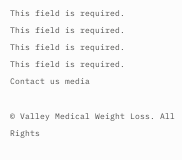This field is required.
This field is required.
This field is required.
This field is required.
Contact us media

© Valley Medical Weight Loss. All Rights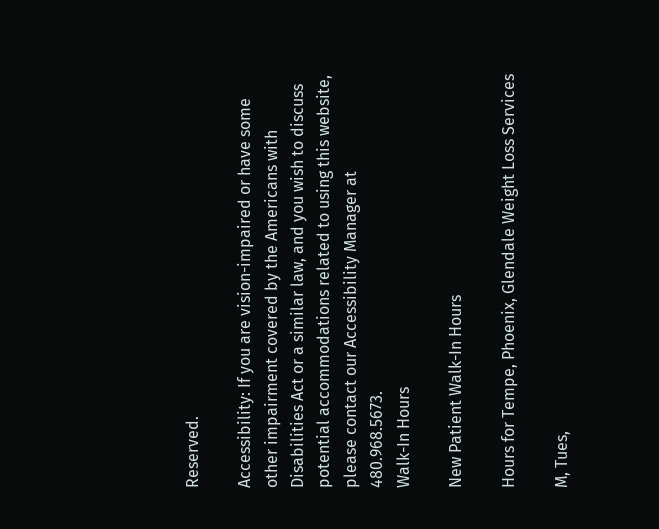Reserved.

Accessibility: If you are vision-impaired or have some other impairment covered by the Americans with Disabilities Act or a similar law, and you wish to discuss potential accommodations related to using this website, please contact our Accessibility Manager at 480.968.5673.
Walk-In Hours

New Patient Walk-In Hours

Hours for Tempe, Phoenix, Glendale Weight Loss Services

M, Tues,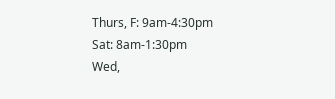Thurs, F: 9am-4:30pm
Sat: 8am-1:30pm
Wed,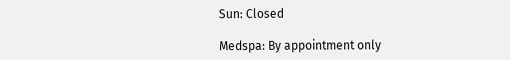Sun: Closed

Medspa: By appointment only